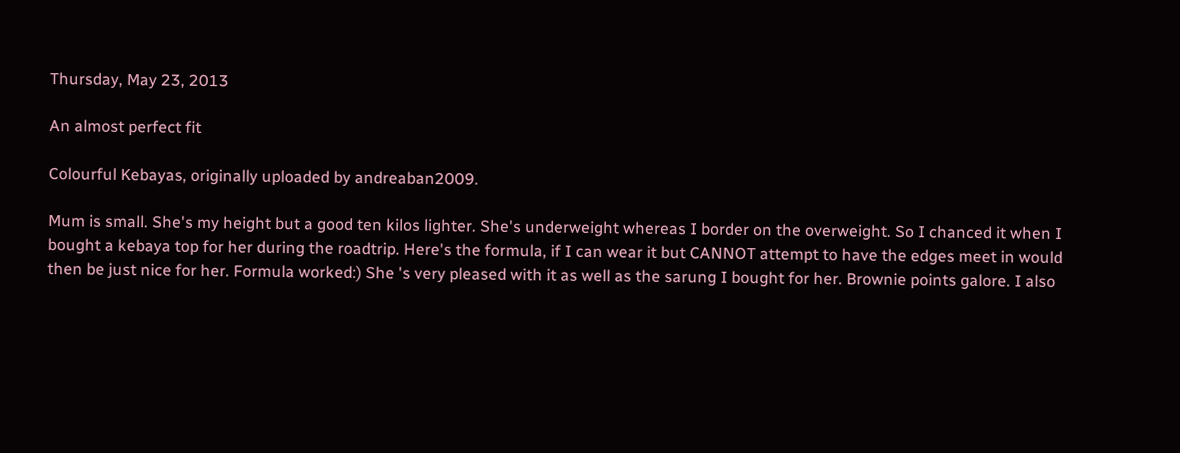Thursday, May 23, 2013

An almost perfect fit

Colourful Kebayas, originally uploaded by andreaban2009.

Mum is small. She's my height but a good ten kilos lighter. She's underweight whereas I border on the overweight. So I chanced it when I bought a kebaya top for her during the roadtrip. Here's the formula, if I can wear it but CANNOT attempt to have the edges meet in would then be just nice for her. Formula worked:) She 's very pleased with it as well as the sarung I bought for her. Brownie points galore. I also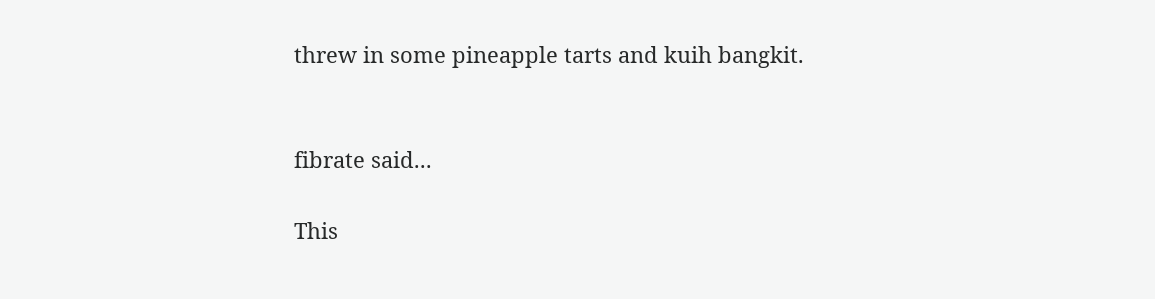threw in some pineapple tarts and kuih bangkit.


fibrate said...

This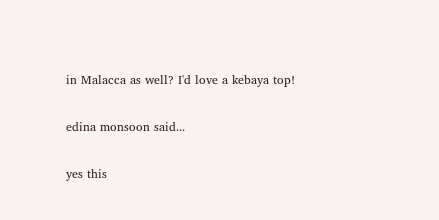in Malacca as well? I'd love a kebaya top!

edina monsoon said...

yes this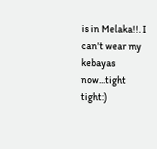is in Melaka!!. I can't wear my kebayas now...tight tight:)